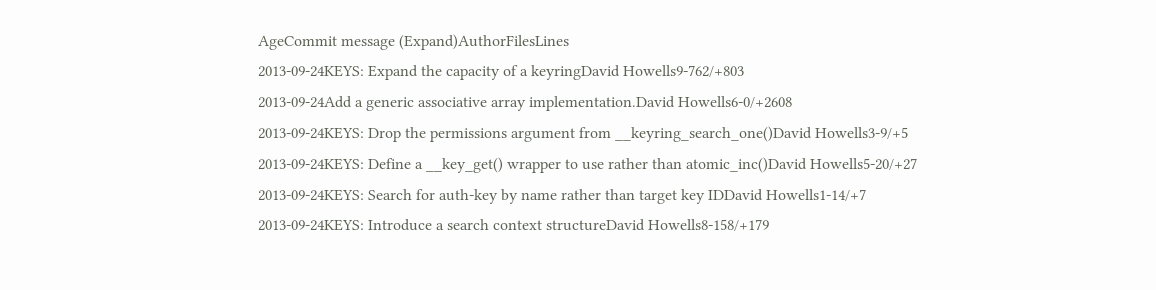AgeCommit message (Expand)AuthorFilesLines
2013-09-24KEYS: Expand the capacity of a keyringDavid Howells9-762/+803
2013-09-24Add a generic associative array implementation.David Howells6-0/+2608
2013-09-24KEYS: Drop the permissions argument from __keyring_search_one()David Howells3-9/+5
2013-09-24KEYS: Define a __key_get() wrapper to use rather than atomic_inc()David Howells5-20/+27
2013-09-24KEYS: Search for auth-key by name rather than target key IDDavid Howells1-14/+7
2013-09-24KEYS: Introduce a search context structureDavid Howells8-158/+179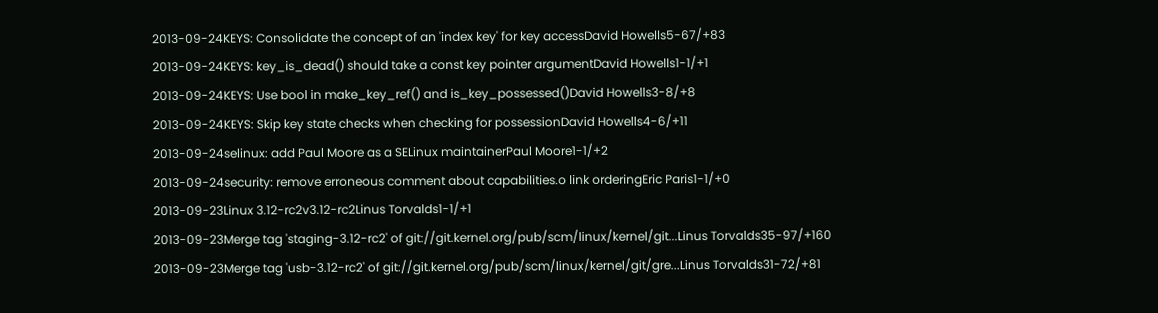2013-09-24KEYS: Consolidate the concept of an 'index key' for key accessDavid Howells5-67/+83
2013-09-24KEYS: key_is_dead() should take a const key pointer argumentDavid Howells1-1/+1
2013-09-24KEYS: Use bool in make_key_ref() and is_key_possessed()David Howells3-8/+8
2013-09-24KEYS: Skip key state checks when checking for possessionDavid Howells4-6/+11
2013-09-24selinux: add Paul Moore as a SELinux maintainerPaul Moore1-1/+2
2013-09-24security: remove erroneous comment about capabilities.o link orderingEric Paris1-1/+0
2013-09-23Linux 3.12-rc2v3.12-rc2Linus Torvalds1-1/+1
2013-09-23Merge tag 'staging-3.12-rc2' of git://git.kernel.org/pub/scm/linux/kernel/git...Linus Torvalds35-97/+160
2013-09-23Merge tag 'usb-3.12-rc2' of git://git.kernel.org/pub/scm/linux/kernel/git/gre...Linus Torvalds31-72/+81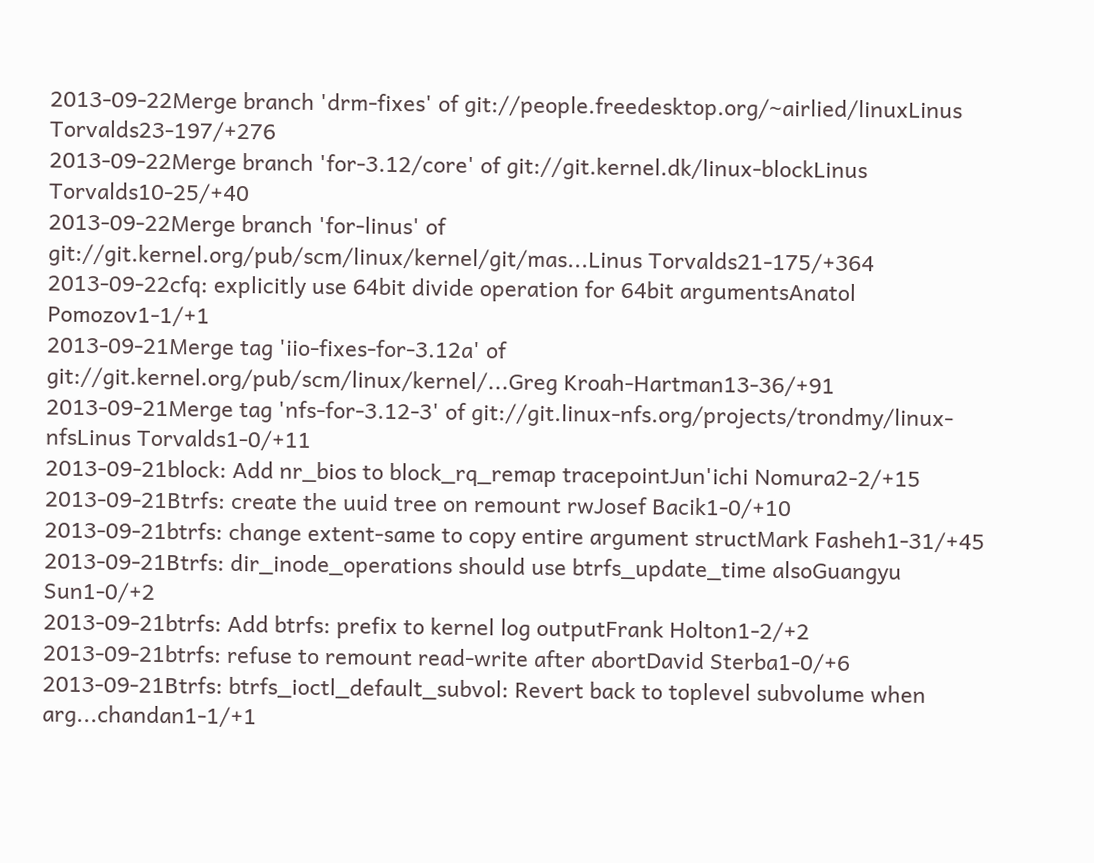2013-09-22Merge branch 'drm-fixes' of git://people.freedesktop.org/~airlied/linuxLinus Torvalds23-197/+276
2013-09-22Merge branch 'for-3.12/core' of git://git.kernel.dk/linux-blockLinus Torvalds10-25/+40
2013-09-22Merge branch 'for-linus' of git://git.kernel.org/pub/scm/linux/kernel/git/mas...Linus Torvalds21-175/+364
2013-09-22cfq: explicitly use 64bit divide operation for 64bit argumentsAnatol Pomozov1-1/+1
2013-09-21Merge tag 'iio-fixes-for-3.12a' of git://git.kernel.org/pub/scm/linux/kernel/...Greg Kroah-Hartman13-36/+91
2013-09-21Merge tag 'nfs-for-3.12-3' of git://git.linux-nfs.org/projects/trondmy/linux-nfsLinus Torvalds1-0/+11
2013-09-21block: Add nr_bios to block_rq_remap tracepointJun'ichi Nomura2-2/+15
2013-09-21Btrfs: create the uuid tree on remount rwJosef Bacik1-0/+10
2013-09-21btrfs: change extent-same to copy entire argument structMark Fasheh1-31/+45
2013-09-21Btrfs: dir_inode_operations should use btrfs_update_time alsoGuangyu Sun1-0/+2
2013-09-21btrfs: Add btrfs: prefix to kernel log outputFrank Holton1-2/+2
2013-09-21btrfs: refuse to remount read-write after abortDavid Sterba1-0/+6
2013-09-21Btrfs: btrfs_ioctl_default_subvol: Revert back to toplevel subvolume when arg...chandan1-1/+1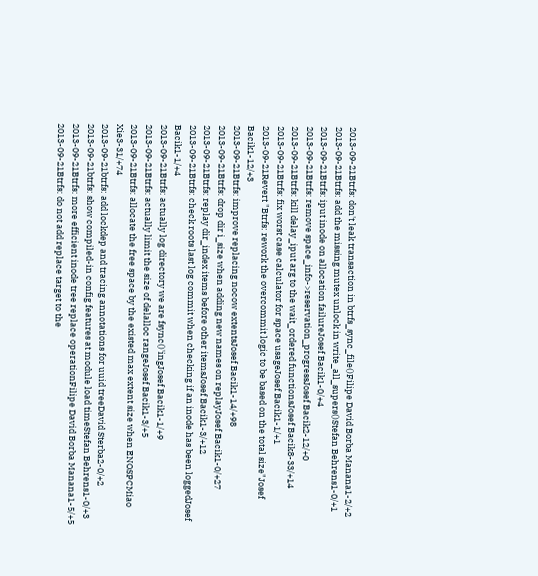2013-09-21Btrfs: don't leak transaction in btrfs_sync_file()Filipe David Borba Manana1-2/+2
2013-09-21Btrfs: add the missing mutex unlock in write_all_supers()Stefan Behrens1-0/+1
2013-09-21Btrfs: iput inode on allocation failureJosef Bacik1-0/+4
2013-09-21Btrfs: remove space_info->reservation_progressJosef Bacik2-12/+0
2013-09-21Btrfs: kill delay_iput arg to the wait_ordered functionsJosef Bacik8-33/+14
2013-09-21Btrfs: fix worst case calculator for space usageJosef Bacik1-1/+1
2013-09-21Revert "Btrfs: rework the overcommit logic to be based on the total size"Josef Bacik1-12/+3
2013-09-21Btrfs: improve replacing nocow extentsJosef Bacik1-14/+98
2013-09-21Btrfs: drop dir i_size when adding new names on replayJosef Bacik1-0/+27
2013-09-21Btrfs: replay dir_index items before other itemsJosef Bacik1-3/+12
2013-09-21Btrfs: check roots last log commit when checking if an inode has been loggedJosef Bacik1-1/+4
2013-09-21Btrfs: actually log directory we are fsync()'ingJosef Bacik1-1/+9
2013-09-21Btrfs: actually limit the size of delalloc rangeJosef Bacik1-3/+5
2013-09-21Btrfs: allocate the free space by the existed max extent size when ENOSPCMiao Xie3-31/+74
2013-09-21btrfs: add lockdep and tracing annotations for uuid treeDavid Sterba2-0/+2
2013-09-21btrfs: show compiled-in config features at module load timeStefan Behrens1-0/+3
2013-09-21Btrfs: more efficient inode tree replace operationFilipe David Borba Manana1-5/+5
2013-09-21Btrfs: do not add replace target to the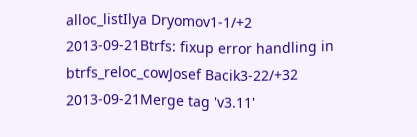alloc_listIlya Dryomov1-1/+2
2013-09-21Btrfs: fixup error handling in btrfs_reloc_cowJosef Bacik3-22/+32
2013-09-21Merge tag 'v3.11'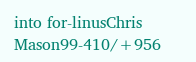into for-linusChris Mason99-410/+956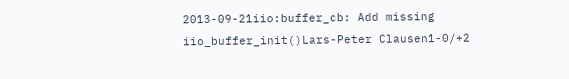2013-09-21iio:buffer_cb: Add missing iio_buffer_init()Lars-Peter Clausen1-0/+2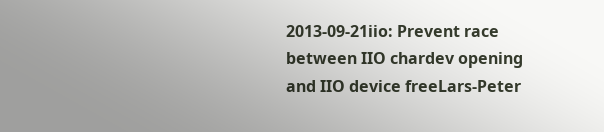2013-09-21iio: Prevent race between IIO chardev opening and IIO device freeLars-Peter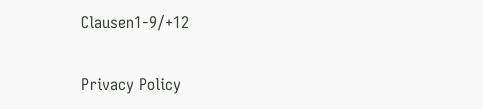Clausen1-9/+12

Privacy Policy